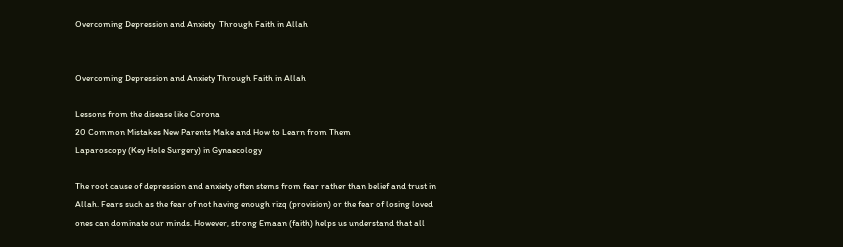Overcoming Depression and Anxiety  Through Faith in Allah


Overcoming Depression and Anxiety Through Faith in Allah

Lessons from the disease like Corona
20 Common Mistakes New Parents Make and How to Learn from Them
Laparoscopy (Key Hole Surgery) in Gynaecology

The root cause of depression and anxiety often stems from fear rather than belief and trust in Allah. Fears such as the fear of not having enough rizq (provision) or the fear of losing loved ones can dominate our minds. However, strong Emaan (faith) helps us understand that all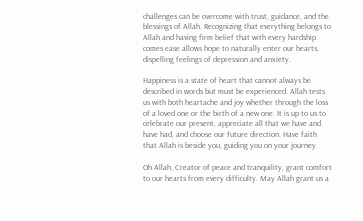challenges can be overcome with trust, guidance, and the blessings of Allah. Recognizing that everything belongs to Allah and having firm belief that with every hardship comes ease allows hope to naturally enter our hearts, dispelling feelings of depression and anxiety.

Happiness is a state of heart that cannot always be described in words but must be experienced. Allah tests us with both heartache and joy whether through the loss of a loved one or the birth of a new one. It is up to us to celebrate our present, appreciate all that we have and have had, and choose our future direction. Have faith that Allah is beside you, guiding you on your journey.

Oh Allah, Creator of peace and tranquility, grant comfort to our hearts from every difficulty. May Allah grant us a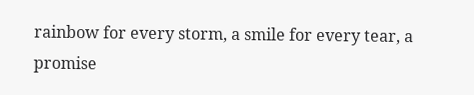rainbow for every storm, a smile for every tear, a promise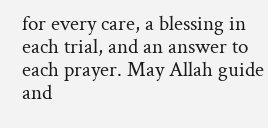for every care, a blessing in each trial, and an answer to each prayer. May Allah guide and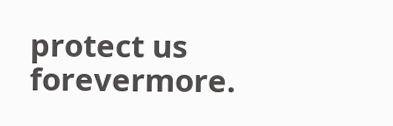protect us forevermore.